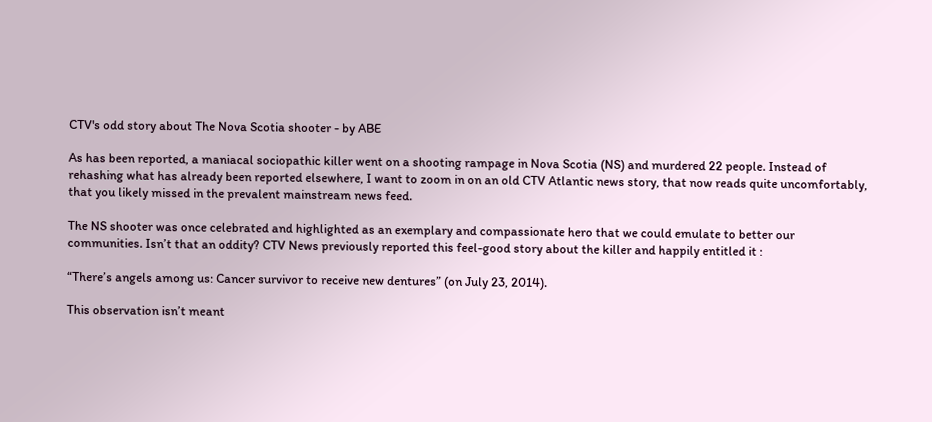CTV's odd story about The Nova Scotia shooter - by ABE

As has been reported, a maniacal sociopathic killer went on a shooting rampage in Nova Scotia (NS) and murdered 22 people. Instead of rehashing what has already been reported elsewhere, I want to zoom in on an old CTV Atlantic news story, that now reads quite uncomfortably, that you likely missed in the prevalent mainstream news feed.

The NS shooter was once celebrated and highlighted as an exemplary and compassionate hero that we could emulate to better our communities. Isn’t that an oddity? CTV News previously reported this feel-good story about the killer and happily entitled it :

“There’s angels among us: Cancer survivor to receive new dentures” (on July 23, 2014).

This observation isn’t meant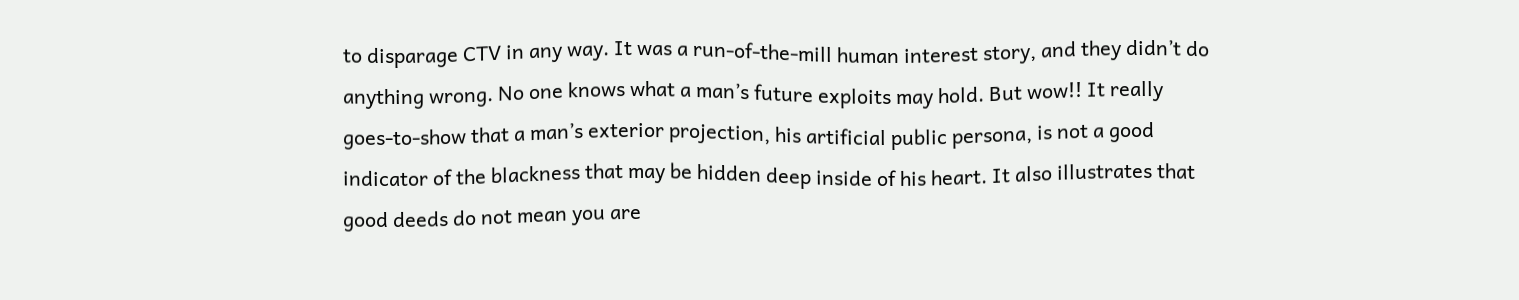to disparage CTV in any way. It was a run-of-the-mill human interest story, and they didn’t do anything wrong. No one knows what a man’s future exploits may hold. But wow!! It really goes-to-show that a man’s exterior projection, his artificial public persona, is not a good indicator of the blackness that may be hidden deep inside of his heart. It also illustrates that good deeds do not mean you are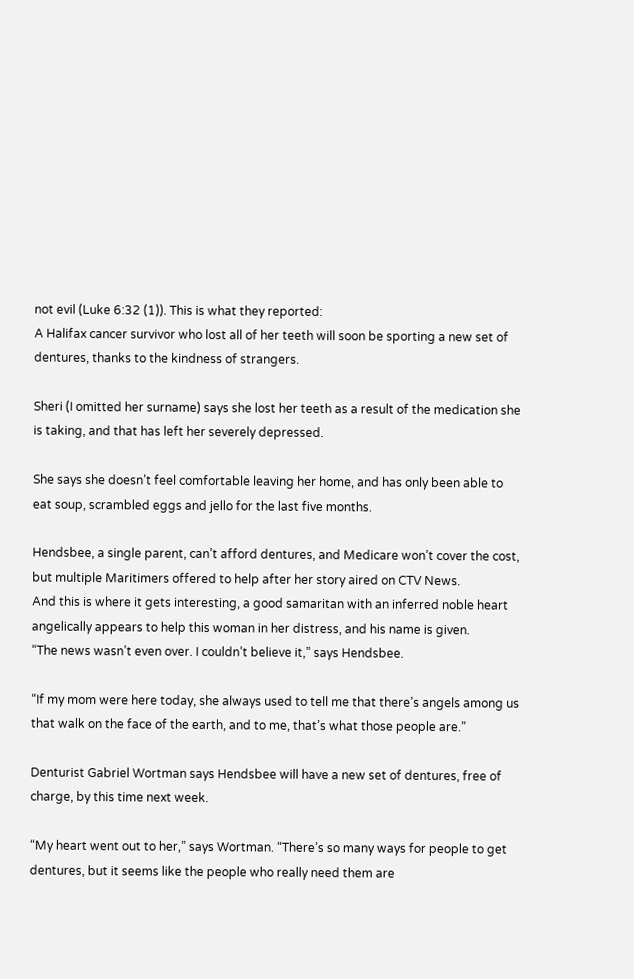not evil (Luke 6:32 (1)). This is what they reported:
A Halifax cancer survivor who lost all of her teeth will soon be sporting a new set of dentures, thanks to the kindness of strangers.

Sheri (I omitted her surname) says she lost her teeth as a result of the medication she is taking, and that has left her severely depressed.

She says she doesn’t feel comfortable leaving her home, and has only been able to eat soup, scrambled eggs and jello for the last five months.

Hendsbee, a single parent, can’t afford dentures, and Medicare won’t cover the cost, but multiple Maritimers offered to help after her story aired on CTV News.
And this is where it gets interesting, a good samaritan with an inferred noble heart angelically appears to help this woman in her distress, and his name is given.
“The news wasn’t even over. I couldn’t believe it,” says Hendsbee.

“If my mom were here today, she always used to tell me that there’s angels among us that walk on the face of the earth, and to me, that’s what those people are.”

Denturist Gabriel Wortman says Hendsbee will have a new set of dentures, free of charge, by this time next week.

“My heart went out to her,” says Wortman. “There’s so many ways for people to get dentures, but it seems like the people who really need them are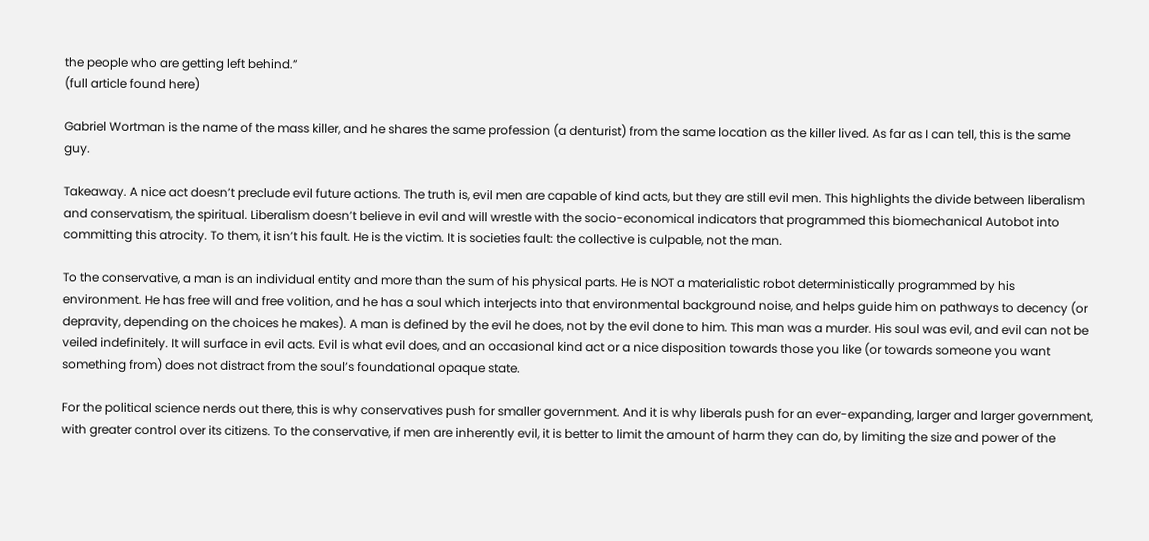the people who are getting left behind.”
(full article found here)

Gabriel Wortman is the name of the mass killer, and he shares the same profession (a denturist) from the same location as the killer lived. As far as I can tell, this is the same guy.

Takeaway. A nice act doesn’t preclude evil future actions. The truth is, evil men are capable of kind acts, but they are still evil men. This highlights the divide between liberalism and conservatism, the spiritual. Liberalism doesn’t believe in evil and will wrestle with the socio-economical indicators that programmed this biomechanical Autobot into committing this atrocity. To them, it isn’t his fault. He is the victim. It is societies fault: the collective is culpable, not the man.

To the conservative, a man is an individual entity and more than the sum of his physical parts. He is NOT a materialistic robot deterministically programmed by his environment. He has free will and free volition, and he has a soul which interjects into that environmental background noise, and helps guide him on pathways to decency (or depravity, depending on the choices he makes). A man is defined by the evil he does, not by the evil done to him. This man was a murder. His soul was evil, and evil can not be veiled indefinitely. It will surface in evil acts. Evil is what evil does, and an occasional kind act or a nice disposition towards those you like (or towards someone you want something from) does not distract from the soul’s foundational opaque state.

For the political science nerds out there, this is why conservatives push for smaller government. And it is why liberals push for an ever-expanding, larger and larger government, with greater control over its citizens. To the conservative, if men are inherently evil, it is better to limit the amount of harm they can do, by limiting the size and power of the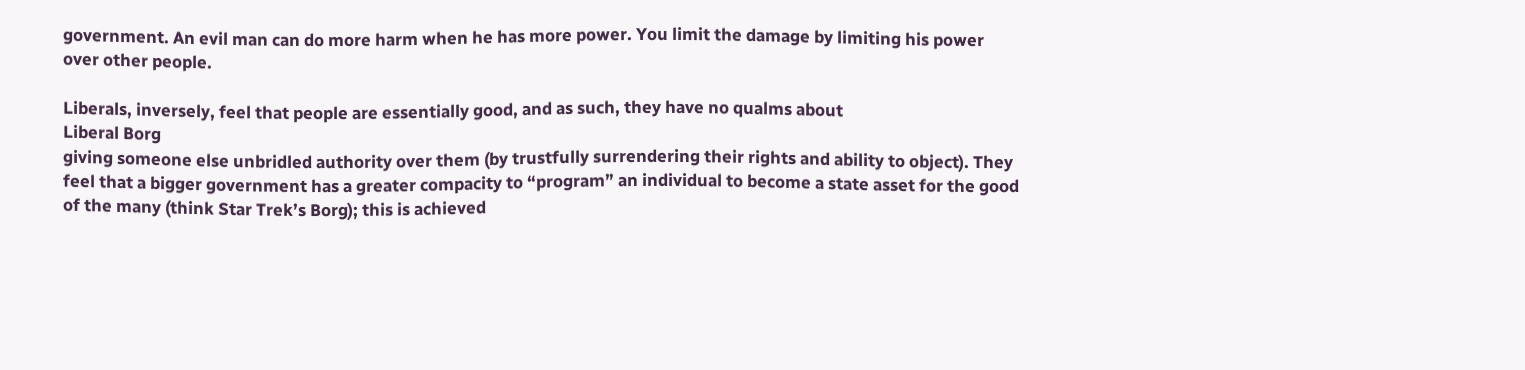government. An evil man can do more harm when he has more power. You limit the damage by limiting his power over other people.

Liberals, inversely, feel that people are essentially good, and as such, they have no qualms about
Liberal Borg
giving someone else unbridled authority over them (by trustfully surrendering their rights and ability to object). They feel that a bigger government has a greater compacity to “program” an individual to become a state asset for the good of the many (think Star Trek’s Borg); this is achieved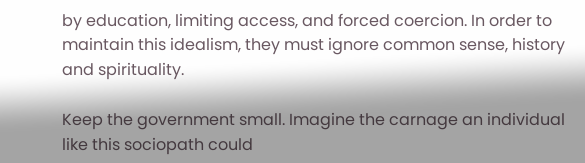by education, limiting access, and forced coercion. In order to maintain this idealism, they must ignore common sense, history and spirituality.

Keep the government small. Imagine the carnage an individual like this sociopath could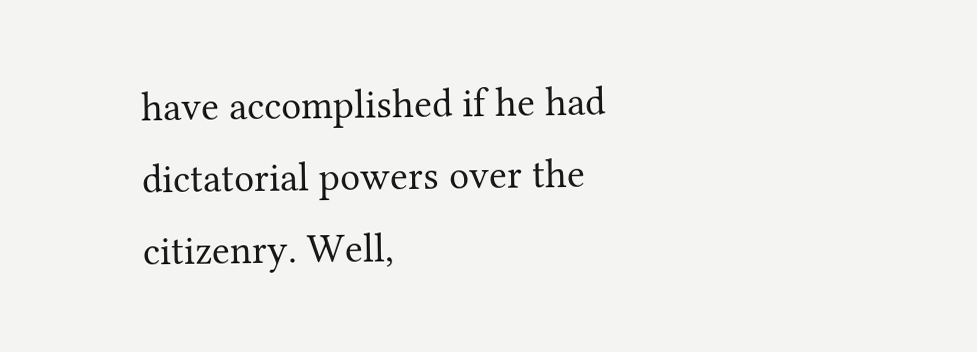have accomplished if he had dictatorial powers over the citizenry. Well,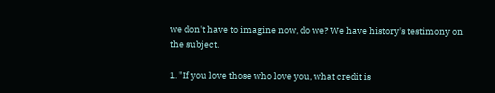we don't have to imagine now, do we? We have history's testimony on the subject.

1. "If you love those who love you, what credit is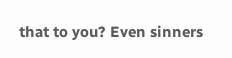that to you? Even sinners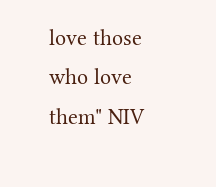love those who love them" NIV